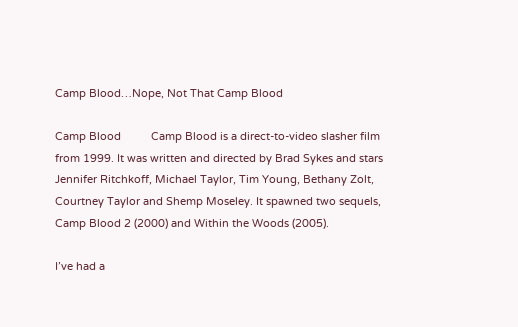Camp Blood…Nope, Not That Camp Blood

Camp Blood          Camp Blood is a direct-to-video slasher film from 1999. It was written and directed by Brad Sykes and stars Jennifer Ritchkoff, Michael Taylor, Tim Young, Bethany Zolt, Courtney Taylor and Shemp Moseley. It spawned two sequels, Camp Blood 2 (2000) and Within the Woods (2005).

I’ve had a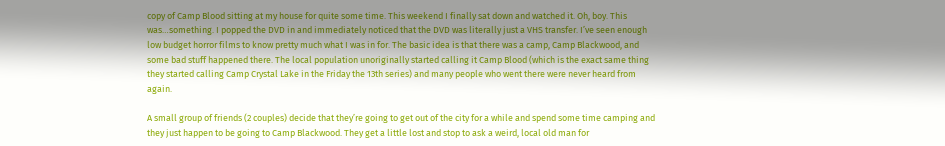copy of Camp Blood sitting at my house for quite some time. This weekend I finally sat down and watched it. Oh, boy. This was…something. I popped the DVD in and immediately noticed that the DVD was literally just a VHS transfer. I’ve seen enough low budget horror films to know pretty much what I was in for. The basic idea is that there was a camp, Camp Blackwood, and some bad stuff happened there. The local population unoriginally started calling it Camp Blood (which is the exact same thing they started calling Camp Crystal Lake in the Friday the 13th series) and many people who went there were never heard from again.

A small group of friends (2 couples) decide that they’re going to get out of the city for a while and spend some time camping and they just happen to be going to Camp Blackwood. They get a little lost and stop to ask a weird, local old man for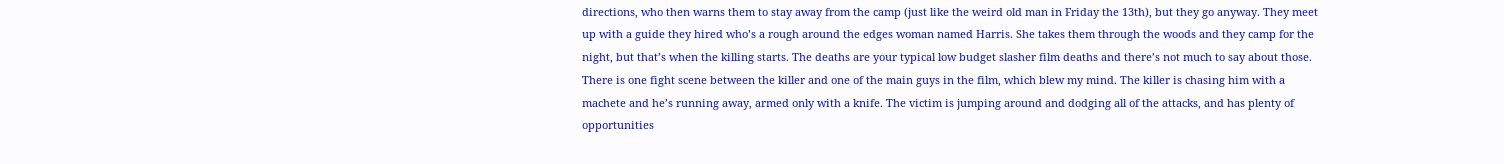directions, who then warns them to stay away from the camp (just like the weird old man in Friday the 13th), but they go anyway. They meet up with a guide they hired who’s a rough around the edges woman named Harris. She takes them through the woods and they camp for the night, but that’s when the killing starts. The deaths are your typical low budget slasher film deaths and there’s not much to say about those. There is one fight scene between the killer and one of the main guys in the film, which blew my mind. The killer is chasing him with a machete and he’s running away, armed only with a knife. The victim is jumping around and dodging all of the attacks, and has plenty of opportunities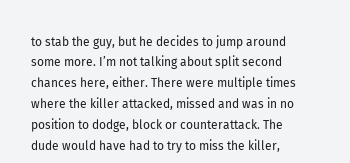to stab the guy, but he decides to jump around some more. I’m not talking about split second chances here, either. There were multiple times where the killer attacked, missed and was in no position to dodge, block or counterattack. The dude would have had to try to miss the killer,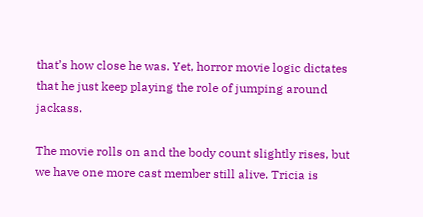that’s how close he was. Yet, horror movie logic dictates that he just keep playing the role of jumping around jackass.

The movie rolls on and the body count slightly rises, but we have one more cast member still alive. Tricia is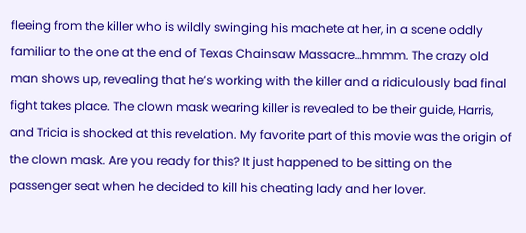fleeing from the killer who is wildly swinging his machete at her, in a scene oddly familiar to the one at the end of Texas Chainsaw Massacre…hmmm. The crazy old man shows up, revealing that he’s working with the killer and a ridiculously bad final fight takes place. The clown mask wearing killer is revealed to be their guide, Harris, and Tricia is shocked at this revelation. My favorite part of this movie was the origin of the clown mask. Are you ready for this? It just happened to be sitting on the passenger seat when he decided to kill his cheating lady and her lover.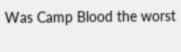Was Camp Blood the worst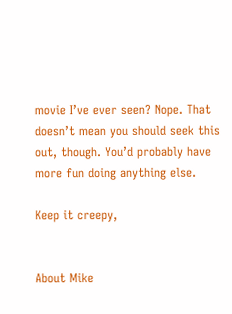movie I’ve ever seen? Nope. That doesn’t mean you should seek this out, though. You’d probably have more fun doing anything else.

Keep it creepy,


About Mike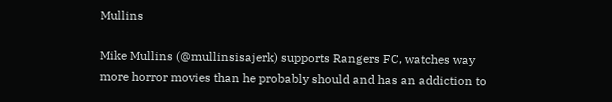Mullins

Mike Mullins (@mullinsisajerk) supports Rangers FC, watches way more horror movies than he probably should and has an addiction to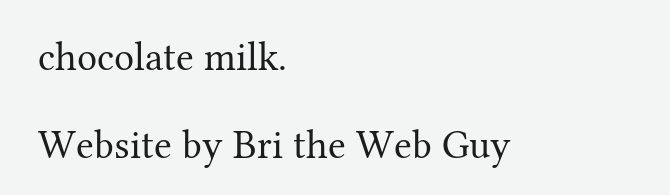chocolate milk.

Website by Bri the Web Guy